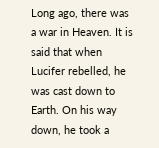Long ago, there was a war in Heaven. It is said that when Lucifer rebelled, he was cast down to Earth. On his way down, he took a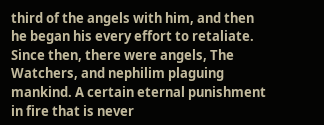third of the angels with him, and then he began his every effort to retaliate. Since then, there were angels, The Watchers, and nephilim plaguing mankind. A certain eternal punishment in fire that is never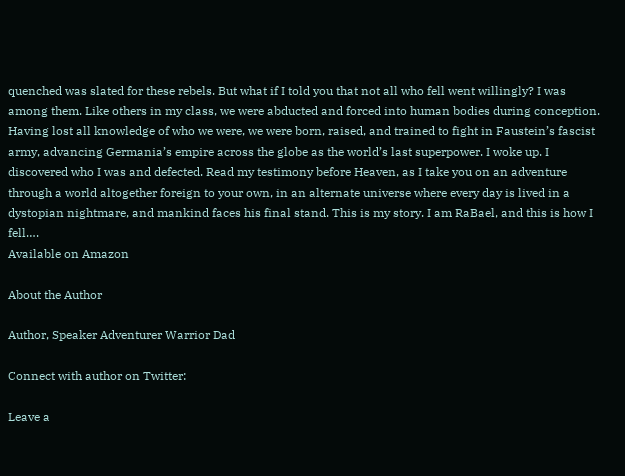quenched was slated for these rebels. But what if I told you that not all who fell went willingly? I was among them. Like others in my class, we were abducted and forced into human bodies during conception. Having lost all knowledge of who we were, we were born, raised, and trained to fight in Faustein’s fascist army, advancing Germania’s empire across the globe as the world’s last superpower. I woke up. I discovered who I was and defected. Read my testimony before Heaven, as I take you on an adventure through a world altogether foreign to your own, in an alternate universe where every day is lived in a dystopian nightmare, and mankind faces his final stand. This is my story. I am RaBael, and this is how I fell….
Available on Amazon

About the Author

Author, Speaker Adventurer Warrior Dad

Connect with author on Twitter:

Leave a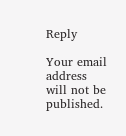Reply

Your email address will not be published.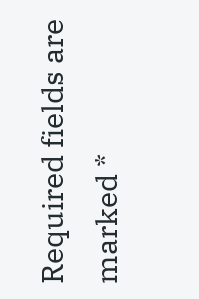Required fields are marked *